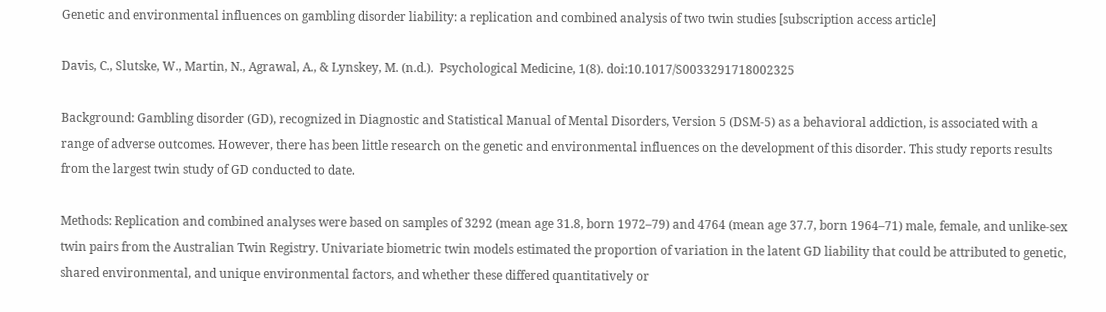Genetic and environmental influences on gambling disorder liability: a replication and combined analysis of two twin studies [subscription access article]

Davis, C., Slutske, W., Martin, N., Agrawal, A., & Lynskey, M. (n.d.).  Psychological Medicine, 1(8). doi:10.1017/S0033291718002325

Background: Gambling disorder (GD), recognized in Diagnostic and Statistical Manual of Mental Disorders, Version 5 (DSM-5) as a behavioral addiction, is associated with a range of adverse outcomes. However, there has been little research on the genetic and environmental influences on the development of this disorder. This study reports results from the largest twin study of GD conducted to date.

Methods: Replication and combined analyses were based on samples of 3292 (mean age 31.8, born 1972–79) and 4764 (mean age 37.7, born 1964–71) male, female, and unlike-sex twin pairs from the Australian Twin Registry. Univariate biometric twin models estimated the proportion of variation in the latent GD liability that could be attributed to genetic, shared environmental, and unique environmental factors, and whether these differed quantitatively or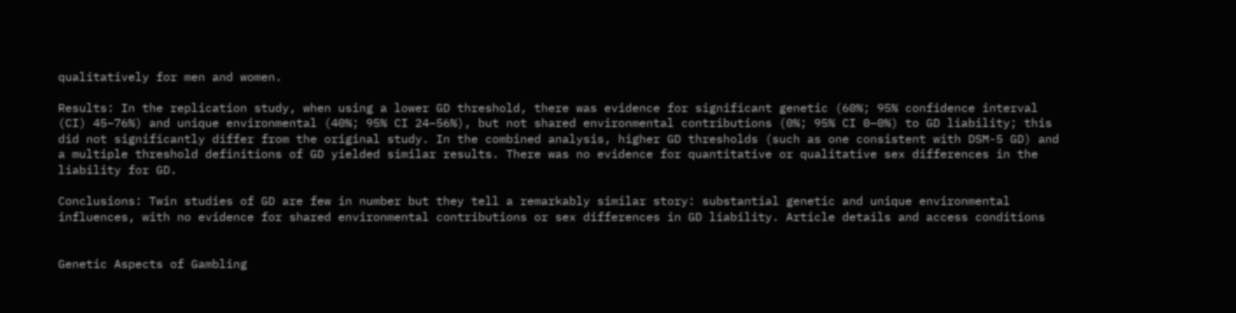qualitatively for men and women.

Results: In the replication study, when using a lower GD threshold, there was evidence for significant genetic (60%; 95% confidence interval (CI) 45–76%) and unique environmental (40%; 95% CI 24–56%), but not shared environmental contributions (0%; 95% CI 0–0%) to GD liability; this did not significantly differ from the original study. In the combined analysis, higher GD thresholds (such as one consistent with DSM-5 GD) and a multiple threshold definitions of GD yielded similar results. There was no evidence for quantitative or qualitative sex differences in the liability for GD.

Conclusions: Twin studies of GD are few in number but they tell a remarkably similar story: substantial genetic and unique environmental influences, with no evidence for shared environmental contributions or sex differences in GD liability. Article details and access conditions


Genetic Aspects of Gambling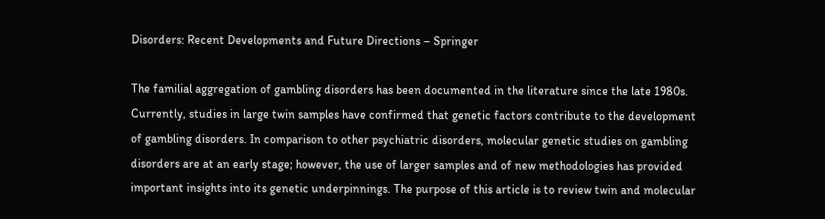Disorders: Recent Developments and Future Directions – Springer

The familial aggregation of gambling disorders has been documented in the literature since the late 1980s. Currently, studies in large twin samples have confirmed that genetic factors contribute to the development of gambling disorders. In comparison to other psychiatric disorders, molecular genetic studies on gambling disorders are at an early stage; however, the use of larger samples and of new methodologies has provided important insights into its genetic underpinnings. The purpose of this article is to review twin and molecular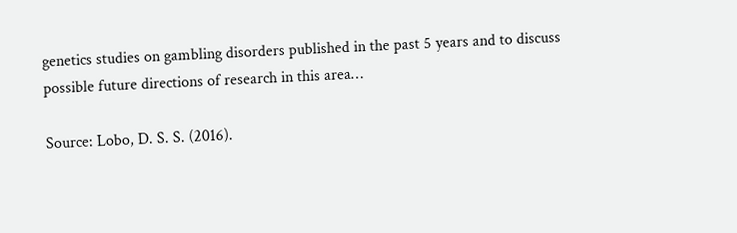genetics studies on gambling disorders published in the past 5 years and to discuss possible future directions of research in this area…

Source: Lobo, D. S. S. (2016).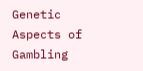Genetic Aspects of Gambling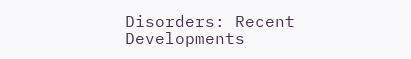Disorders: Recent Developments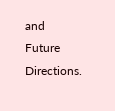and Future Directions.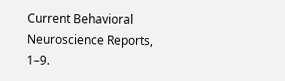Current Behavioral Neuroscience Reports, 1–9.